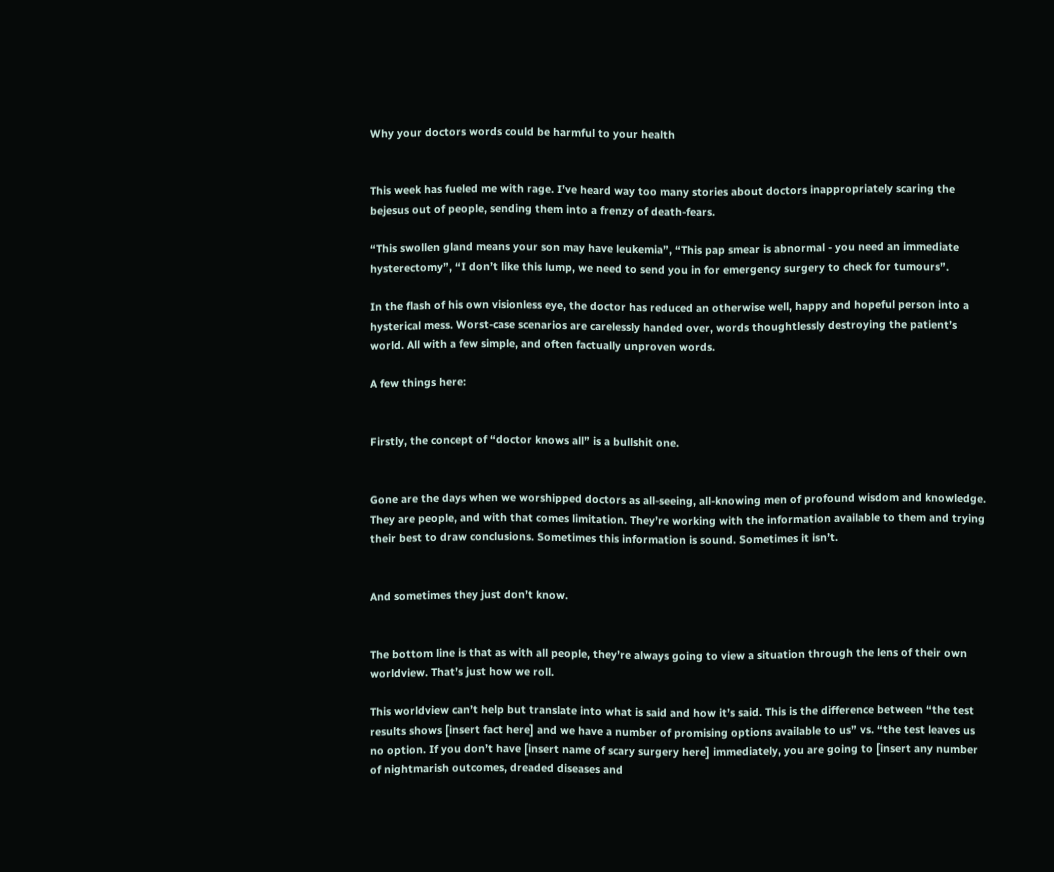Why your doctors words could be harmful to your health


This week has fueled me with rage. I’ve heard way too many stories about doctors inappropriately scaring the bejesus out of people, sending them into a frenzy of death-fears.

“This swollen gland means your son may have leukemia”, “This pap smear is abnormal - you need an immediate hysterectomy”, “I don’t like this lump, we need to send you in for emergency surgery to check for tumours”.

In the flash of his own visionless eye, the doctor has reduced an otherwise well, happy and hopeful person into a hysterical mess. Worst-case scenarios are carelessly handed over, words thoughtlessly destroying the patient’s world. All with a few simple, and often factually unproven words.

A few things here:


Firstly, the concept of “doctor knows all” is a bullshit one.


Gone are the days when we worshipped doctors as all-seeing, all-knowing men of profound wisdom and knowledge. They are people, and with that comes limitation. They’re working with the information available to them and trying their best to draw conclusions. Sometimes this information is sound. Sometimes it isn’t.


And sometimes they just don’t know.


The bottom line is that as with all people, they’re always going to view a situation through the lens of their own worldview. That’s just how we roll.

This worldview can’t help but translate into what is said and how it’s said. This is the difference between “the test results shows [insert fact here] and we have a number of promising options available to us” vs. “the test leaves us no option. If you don’t have [insert name of scary surgery here] immediately, you are going to [insert any number of nightmarish outcomes, dreaded diseases and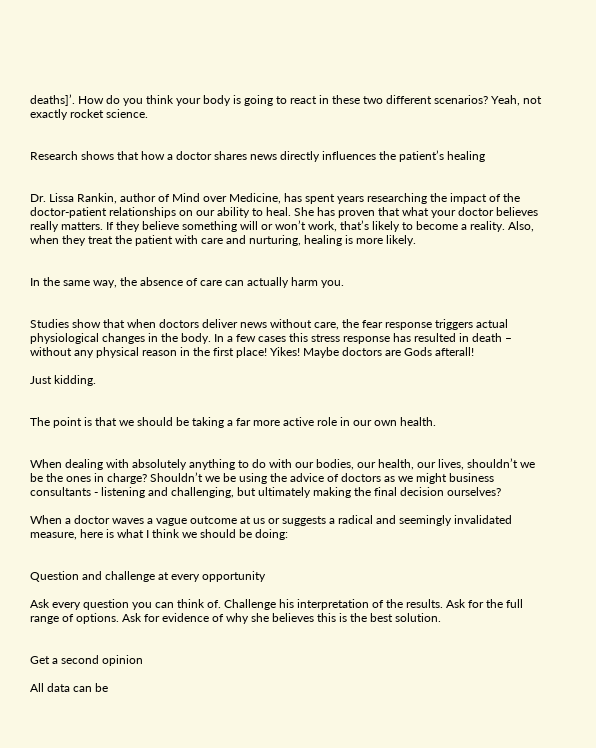deaths]’. How do you think your body is going to react in these two different scenarios? Yeah, not exactly rocket science.


Research shows that how a doctor shares news directly influences the patient’s healing


Dr. Lissa Rankin, author of Mind over Medicine, has spent years researching the impact of the doctor-patient relationships on our ability to heal. She has proven that what your doctor believes really matters. If they believe something will or won’t work, that’s likely to become a reality. Also, when they treat the patient with care and nurturing, healing is more likely.


In the same way, the absence of care can actually harm you.


Studies show that when doctors deliver news without care, the fear response triggers actual physiological changes in the body. In a few cases this stress response has resulted in death – without any physical reason in the first place! Yikes! Maybe doctors are Gods afterall!

Just kidding.


The point is that we should be taking a far more active role in our own health.


When dealing with absolutely anything to do with our bodies, our health, our lives, shouldn’t we be the ones in charge? Shouldn’t we be using the advice of doctors as we might business consultants - listening and challenging, but ultimately making the final decision ourselves?

When a doctor waves a vague outcome at us or suggests a radical and seemingly invalidated measure, here is what I think we should be doing:


Question and challenge at every opportunity

Ask every question you can think of. Challenge his interpretation of the results. Ask for the full range of options. Ask for evidence of why she believes this is the best solution.


Get a second opinion

All data can be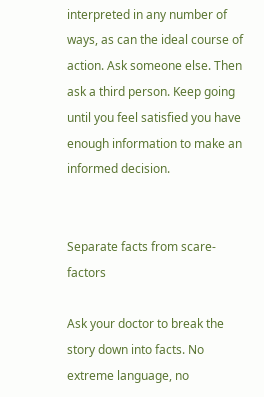interpreted in any number of ways, as can the ideal course of action. Ask someone else. Then ask a third person. Keep going until you feel satisfied you have enough information to make an informed decision.


Separate facts from scare-factors

Ask your doctor to break the story down into facts. No extreme language, no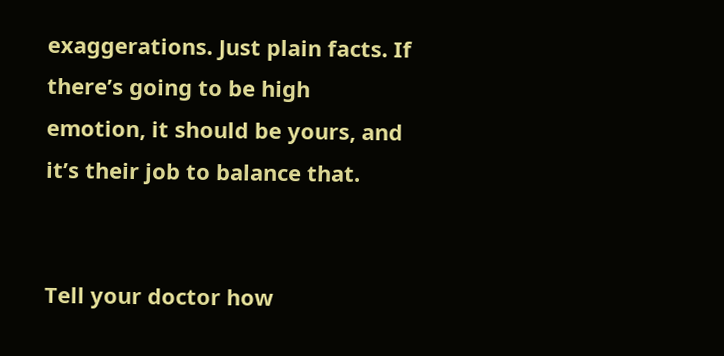exaggerations. Just plain facts. If there’s going to be high emotion, it should be yours, and it’s their job to balance that.


Tell your doctor how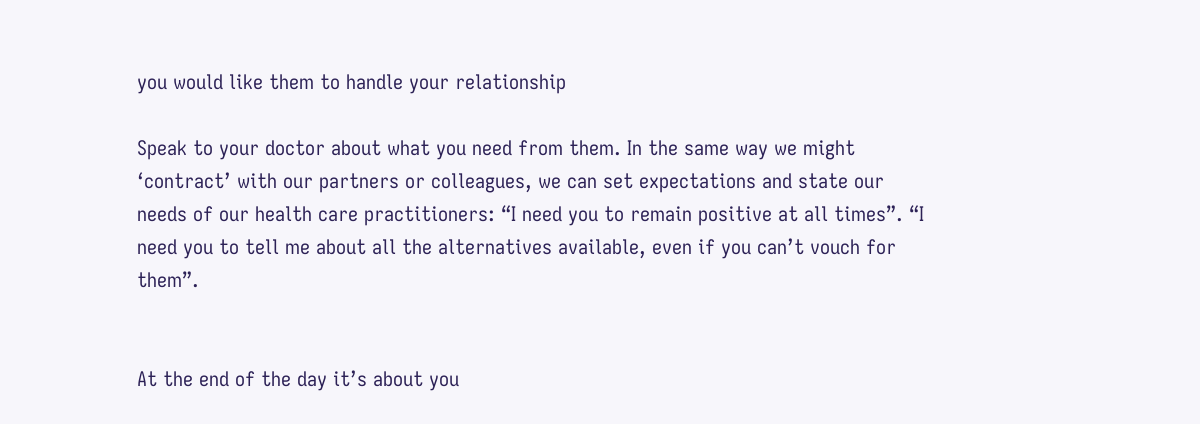you would like them to handle your relationship

Speak to your doctor about what you need from them. In the same way we might ‘contract’ with our partners or colleagues, we can set expectations and state our needs of our health care practitioners: “I need you to remain positive at all times”. “I need you to tell me about all the alternatives available, even if you can’t vouch for them”.


At the end of the day it’s about you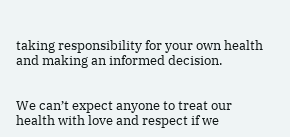taking responsibility for your own health and making an informed decision.


We can’t expect anyone to treat our health with love and respect if we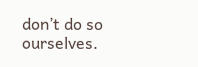don’t do so ourselves.